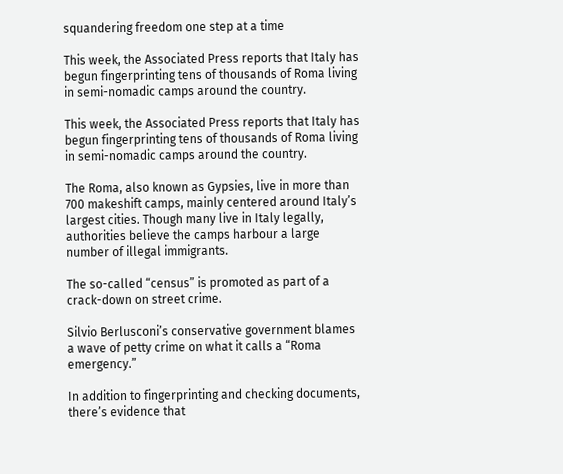squandering freedom one step at a time

This week, the Associated Press reports that Italy has begun fingerprinting tens of thousands of Roma living in semi-nomadic camps around the country.

This week, the Associated Press reports that Italy has begun fingerprinting tens of thousands of Roma living in semi-nomadic camps around the country.

The Roma, also known as Gypsies, live in more than 700 makeshift camps, mainly centered around Italy’s largest cities. Though many live in Italy legally, authorities believe the camps harbour a large number of illegal immigrants.

The so-called “census” is promoted as part of a crack-down on street crime.

Silvio Berlusconi’s conservative government blames a wave of petty crime on what it calls a “Roma emergency.”

In addition to fingerprinting and checking documents, there’s evidence that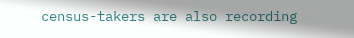census-takers are also recording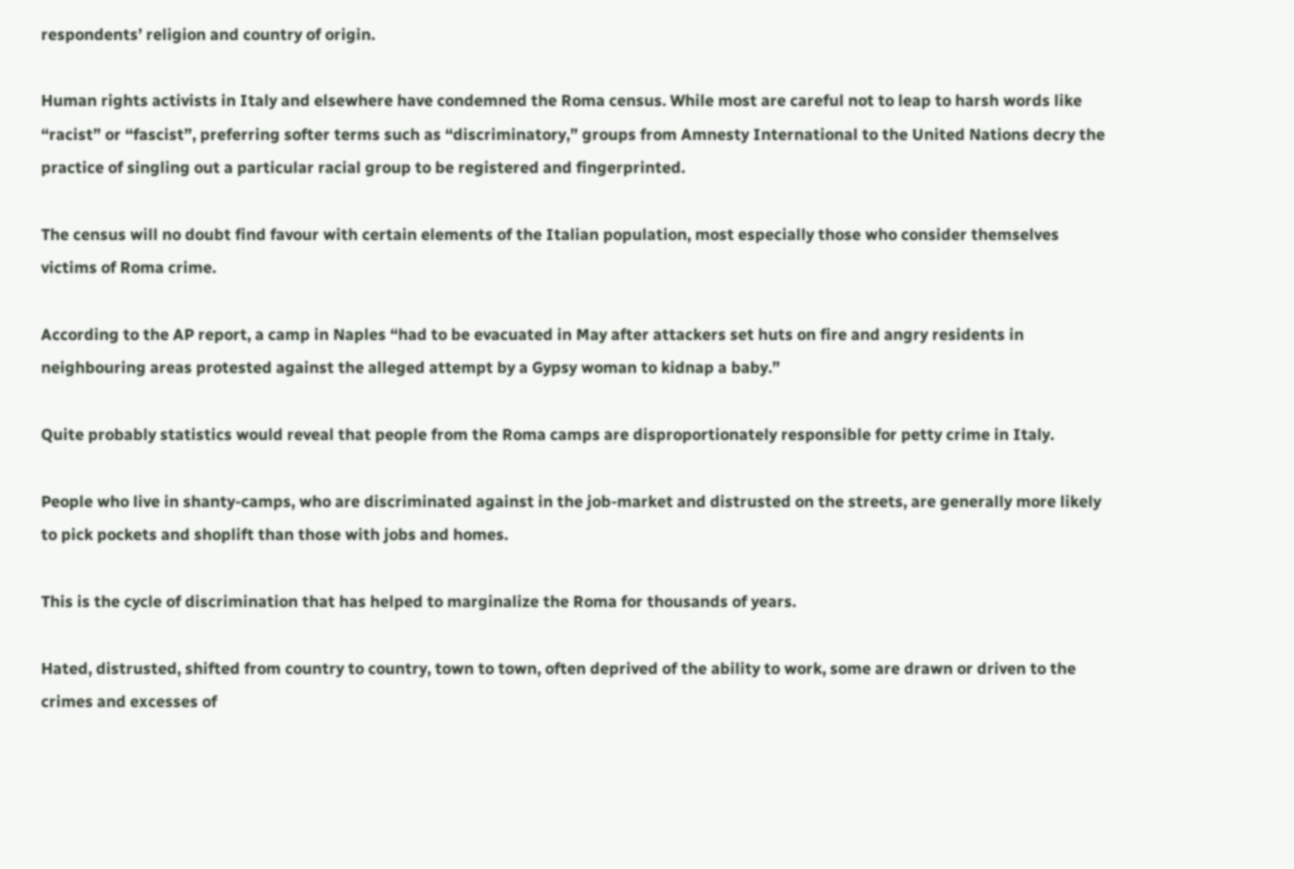respondents’ religion and country of origin.

Human rights activists in Italy and elsewhere have condemned the Roma census. While most are careful not to leap to harsh words like “racist” or “fascist”, preferring softer terms such as “discriminatory,” groups from Amnesty International to the United Nations decry the practice of singling out a particular racial group to be registered and fingerprinted.

The census will no doubt find favour with certain elements of the Italian population, most especially those who consider themselves victims of Roma crime.

According to the AP report, a camp in Naples “had to be evacuated in May after attackers set huts on fire and angry residents in neighbouring areas protested against the alleged attempt by a Gypsy woman to kidnap a baby.”

Quite probably statistics would reveal that people from the Roma camps are disproportionately responsible for petty crime in Italy.

People who live in shanty-camps, who are discriminated against in the job-market and distrusted on the streets, are generally more likely to pick pockets and shoplift than those with jobs and homes.

This is the cycle of discrimination that has helped to marginalize the Roma for thousands of years.

Hated, distrusted, shifted from country to country, town to town, often deprived of the ability to work, some are drawn or driven to the crimes and excesses of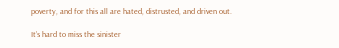poverty, and for this all are hated, distrusted, and driven out.

It’s hard to miss the sinister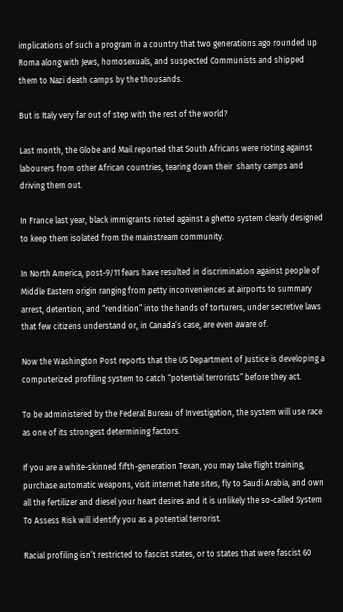implications of such a program in a country that two generations ago rounded up Roma along with Jews, homosexuals, and suspected Communists and shipped them to Nazi death camps by the thousands.

But is Italy very far out of step with the rest of the world?

Last month, the Globe and Mail reported that South Africans were rioting against labourers from other African countries, tearing down their  shanty camps and driving them out.

In France last year, black immigrants rioted against a ghetto system clearly designed to keep them isolated from the mainstream community.

In North America, post-9/11 fears have resulted in discrimination against people of Middle Eastern origin ranging from petty inconveniences at airports to summary arrest, detention, and “rendition” into the hands of torturers, under secretive laws that few citizens understand or, in Canada’s case, are even aware of.

Now the Washington Post reports that the US Department of Justice is developing a computerized profiling system to catch “potential terrorists” before they act.

To be administered by the Federal Bureau of Investigation, the system will use race as one of its strongest determining factors.

If you are a white-skinned fifth-generation Texan, you may take flight training, purchase automatic weapons, visit internet hate sites, fly to Saudi Arabia, and own all the fertilizer and diesel your heart desires and it is unlikely the so-called System To Assess Risk will identify you as a potential terrorist.

Racial profiling isn’t restricted to fascist states, or to states that were fascist 60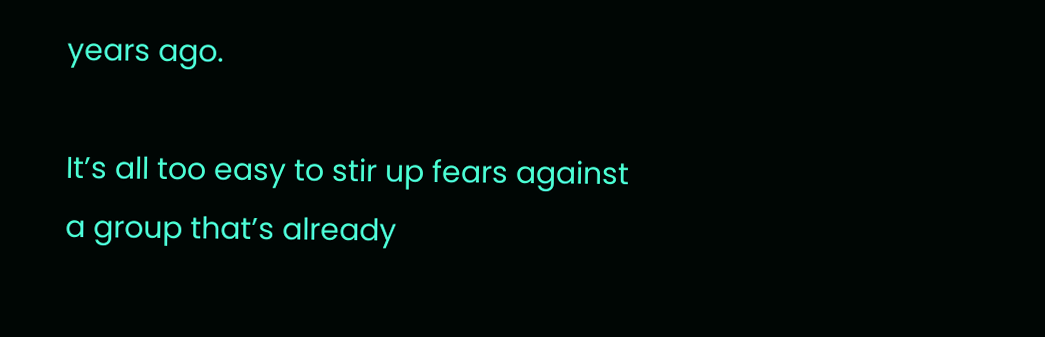years ago.

It’s all too easy to stir up fears against a group that’s already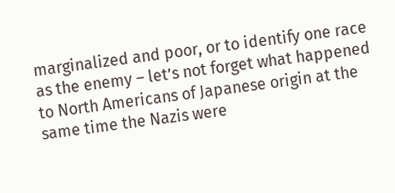marginalized and poor, or to identify one race as the enemy – let’s not forget what happened to North Americans of Japanese origin at the same time the Nazis were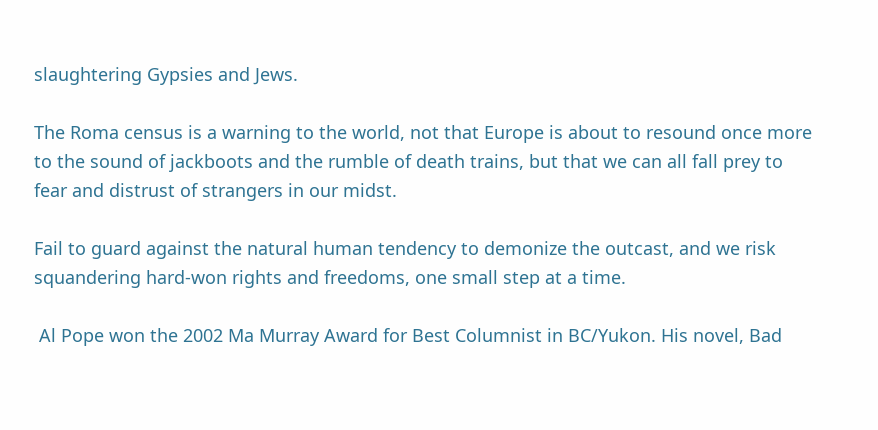slaughtering Gypsies and Jews.

The Roma census is a warning to the world, not that Europe is about to resound once more to the sound of jackboots and the rumble of death trains, but that we can all fall prey to fear and distrust of strangers in our midst.

Fail to guard against the natural human tendency to demonize the outcast, and we risk squandering hard-won rights and freedoms, one small step at a time.

 Al Pope won the 2002 Ma Murray Award for Best Columnist in BC/Yukon. His novel, Bad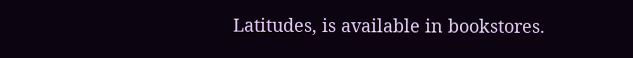Latitudes, is available in bookstores.